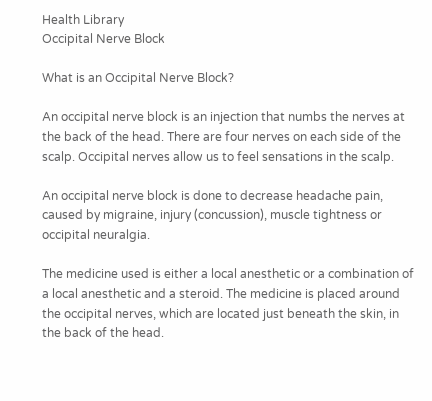Health Library
Occipital Nerve Block

What is an Occipital Nerve Block?

An occipital nerve block is an injection that numbs the nerves at the back of the head. There are four nerves on each side of the scalp. Occipital nerves allow us to feel sensations in the scalp.

An occipital nerve block is done to decrease headache pain, caused by migraine, injury (concussion), muscle tightness or occipital neuralgia.

The medicine used is either a local anesthetic or a combination of a local anesthetic and a steroid. The medicine is placed around the occipital nerves, which are located just beneath the skin, in the back of the head.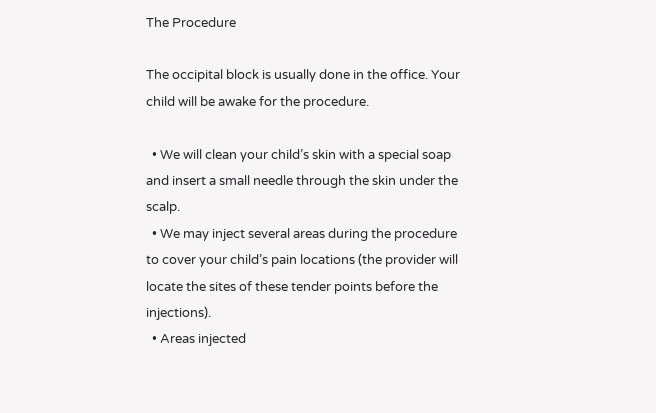The Procedure

The occipital block is usually done in the office. Your child will be awake for the procedure.

  • We will clean your child’s skin with a special soap and insert a small needle through the skin under the scalp.
  • We may inject several areas during the procedure to cover your child’s pain locations (the provider will locate the sites of these tender points before the injections).
  • Areas injected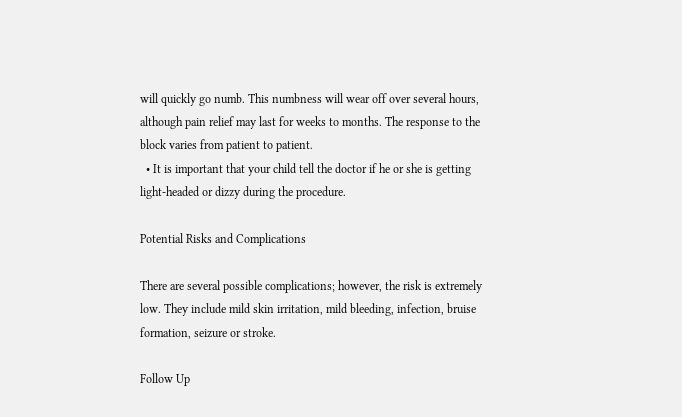will quickly go numb. This numbness will wear off over several hours, although pain relief may last for weeks to months. The response to the block varies from patient to patient.
  • It is important that your child tell the doctor if he or she is getting light-headed or dizzy during the procedure.

Potential Risks and Complications

There are several possible complications; however, the risk is extremely low. They include mild skin irritation, mild bleeding, infection, bruise formation, seizure or stroke.

Follow Up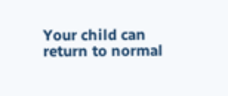Your child can return to normal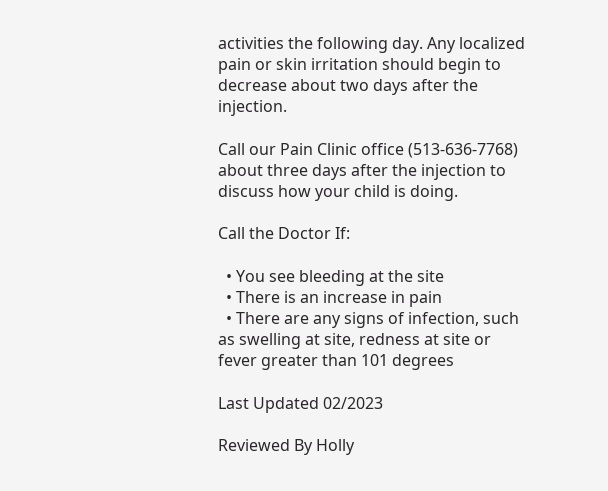activities the following day. Any localized pain or skin irritation should begin to decrease about two days after the injection.

Call our Pain Clinic office (513-636-7768) about three days after the injection to discuss how your child is doing.

Call the Doctor If:

  • You see bleeding at the site
  • There is an increase in pain
  • There are any signs of infection, such as swelling at site, redness at site or fever greater than 101 degrees

Last Updated 02/2023

Reviewed By Holly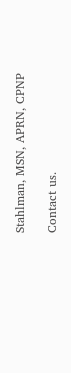Stahlman, MSN, APRN, CPNP

Contact us.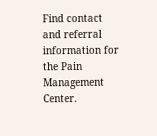Find contact and referral information for the Pain Management Center.